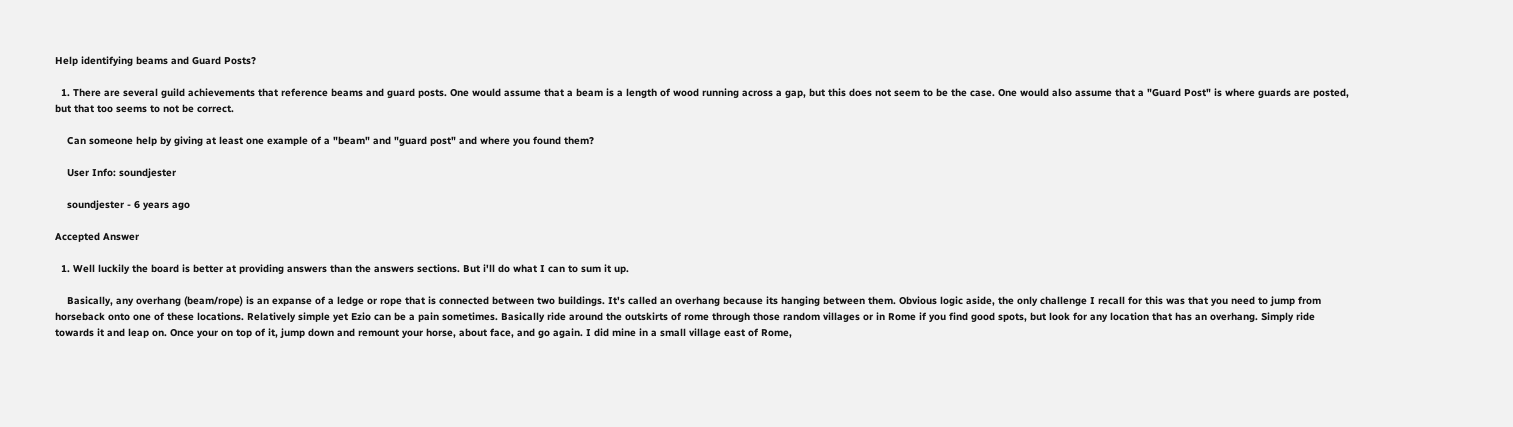Help identifying beams and Guard Posts?

  1. There are several guild achievements that reference beams and guard posts. One would assume that a beam is a length of wood running across a gap, but this does not seem to be the case. One would also assume that a "Guard Post" is where guards are posted, but that too seems to not be correct.

    Can someone help by giving at least one example of a "beam" and "guard post" and where you found them?

    User Info: soundjester

    soundjester - 6 years ago

Accepted Answer

  1. Well luckily the board is better at providing answers than the answers sections. But i'll do what I can to sum it up.

    Basically, any overhang (beam/rope) is an expanse of a ledge or rope that is connected between two buildings. It's called an overhang because its hanging between them. Obvious logic aside, the only challenge I recall for this was that you need to jump from horseback onto one of these locations. Relatively simple yet Ezio can be a pain sometimes. Basically ride around the outskirts of rome through those random villages or in Rome if you find good spots, but look for any location that has an overhang. Simply ride towards it and leap on. Once your on top of it, jump down and remount your horse, about face, and go again. I did mine in a small village east of Rome,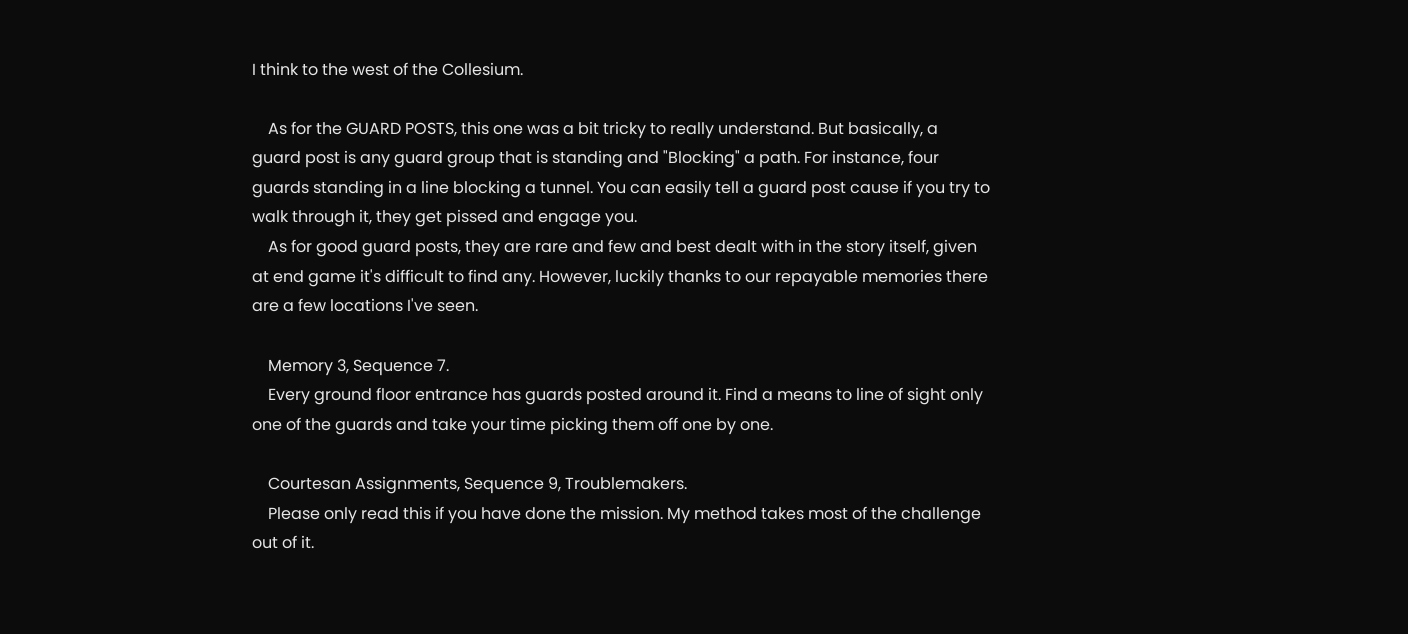I think to the west of the Collesium.

    As for the GUARD POSTS, this one was a bit tricky to really understand. But basically, a guard post is any guard group that is standing and "Blocking" a path. For instance, four guards standing in a line blocking a tunnel. You can easily tell a guard post cause if you try to walk through it, they get pissed and engage you.
    As for good guard posts, they are rare and few and best dealt with in the story itself, given at end game it's difficult to find any. However, luckily thanks to our repayable memories there are a few locations I've seen.

    Memory 3, Sequence 7.
    Every ground floor entrance has guards posted around it. Find a means to line of sight only one of the guards and take your time picking them off one by one.

    Courtesan Assignments, Sequence 9, Troublemakers.
    Please only read this if you have done the mission. My method takes most of the challenge out of it.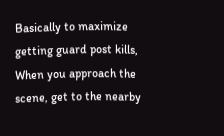Basically to maximize getting guard post kills, When you approach the scene, get to the nearby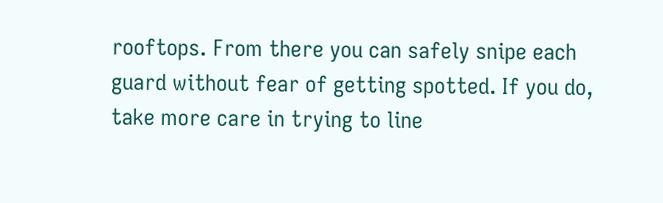rooftops. From there you can safely snipe each guard without fear of getting spotted. If you do, take more care in trying to line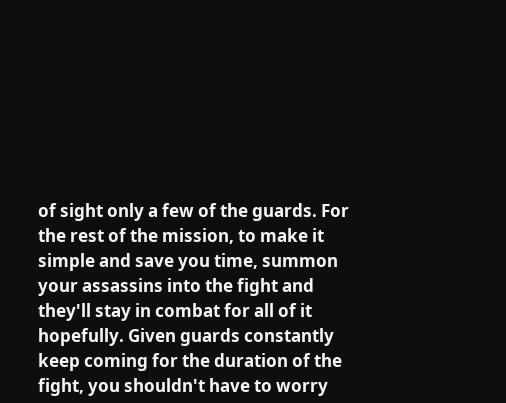of sight only a few of the guards. For the rest of the mission, to make it simple and save you time, summon your assassins into the fight and they'll stay in combat for all of it hopefully. Given guards constantly keep coming for the duration of the fight, you shouldn't have to worry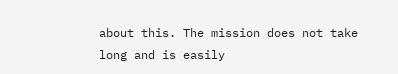about this. The mission does not take long and is easily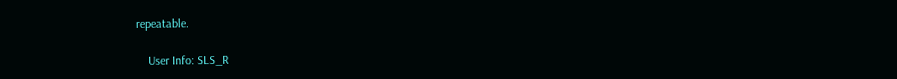repeatable.

    User Info: SLS_R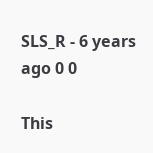SLS_R - 6 years ago 0 0

This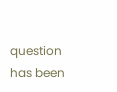question has been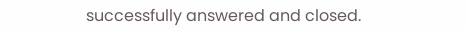successfully answered and closed.